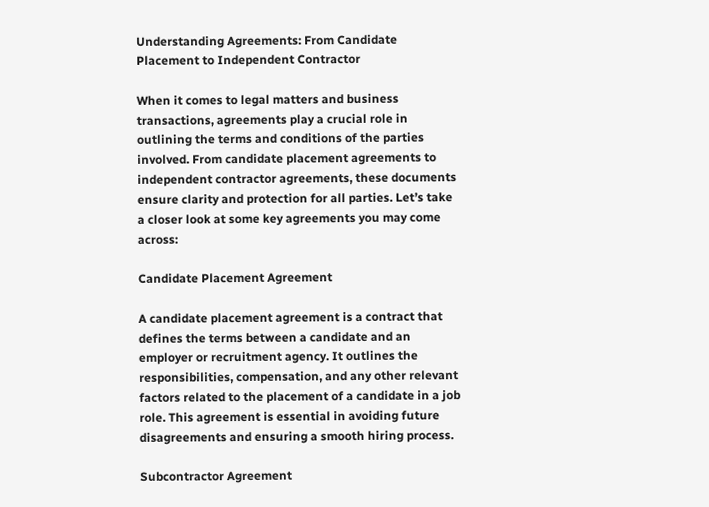Understanding Agreements: From Candidate Placement to Independent Contractor

When it comes to legal matters and business transactions, agreements play a crucial role in outlining the terms and conditions of the parties involved. From candidate placement agreements to independent contractor agreements, these documents ensure clarity and protection for all parties. Let’s take a closer look at some key agreements you may come across:

Candidate Placement Agreement

A candidate placement agreement is a contract that defines the terms between a candidate and an employer or recruitment agency. It outlines the responsibilities, compensation, and any other relevant factors related to the placement of a candidate in a job role. This agreement is essential in avoiding future disagreements and ensuring a smooth hiring process.

Subcontractor Agreement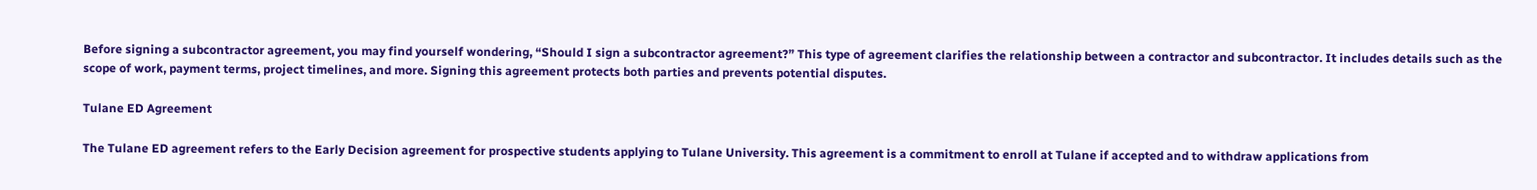Before signing a subcontractor agreement, you may find yourself wondering, “Should I sign a subcontractor agreement?” This type of agreement clarifies the relationship between a contractor and subcontractor. It includes details such as the scope of work, payment terms, project timelines, and more. Signing this agreement protects both parties and prevents potential disputes.

Tulane ED Agreement

The Tulane ED agreement refers to the Early Decision agreement for prospective students applying to Tulane University. This agreement is a commitment to enroll at Tulane if accepted and to withdraw applications from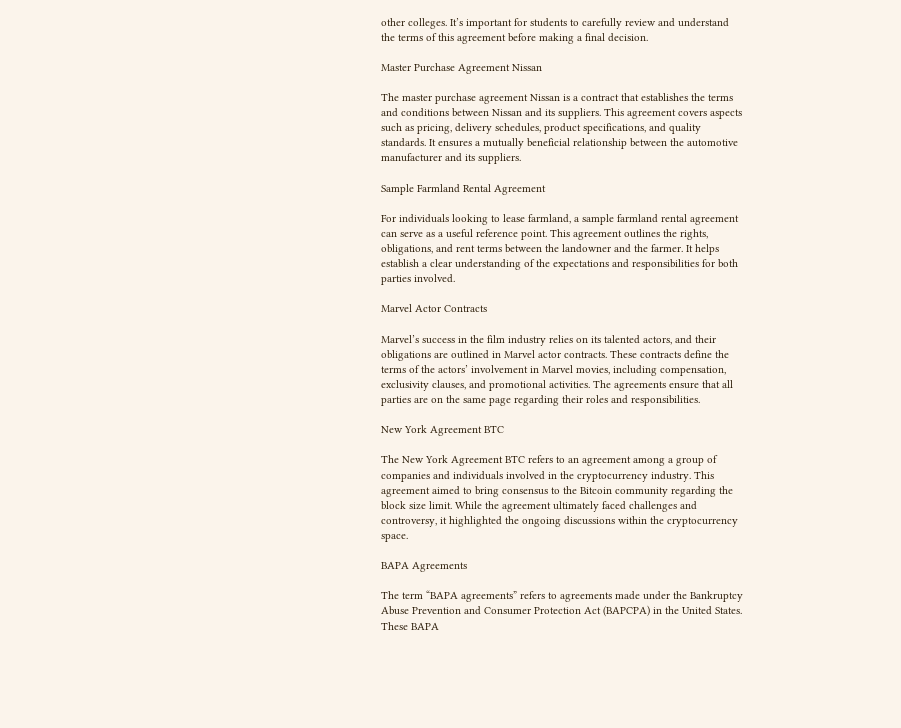other colleges. It’s important for students to carefully review and understand the terms of this agreement before making a final decision.

Master Purchase Agreement Nissan

The master purchase agreement Nissan is a contract that establishes the terms and conditions between Nissan and its suppliers. This agreement covers aspects such as pricing, delivery schedules, product specifications, and quality standards. It ensures a mutually beneficial relationship between the automotive manufacturer and its suppliers.

Sample Farmland Rental Agreement

For individuals looking to lease farmland, a sample farmland rental agreement can serve as a useful reference point. This agreement outlines the rights, obligations, and rent terms between the landowner and the farmer. It helps establish a clear understanding of the expectations and responsibilities for both parties involved.

Marvel Actor Contracts

Marvel’s success in the film industry relies on its talented actors, and their obligations are outlined in Marvel actor contracts. These contracts define the terms of the actors’ involvement in Marvel movies, including compensation, exclusivity clauses, and promotional activities. The agreements ensure that all parties are on the same page regarding their roles and responsibilities.

New York Agreement BTC

The New York Agreement BTC refers to an agreement among a group of companies and individuals involved in the cryptocurrency industry. This agreement aimed to bring consensus to the Bitcoin community regarding the block size limit. While the agreement ultimately faced challenges and controversy, it highlighted the ongoing discussions within the cryptocurrency space.

BAPA Agreements

The term “BAPA agreements” refers to agreements made under the Bankruptcy Abuse Prevention and Consumer Protection Act (BAPCPA) in the United States. These BAPA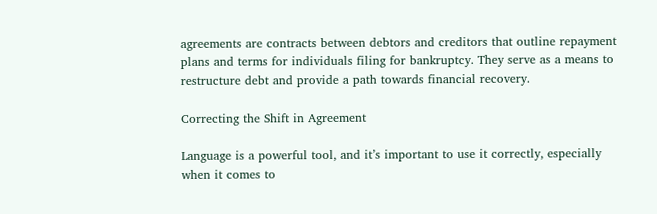agreements are contracts between debtors and creditors that outline repayment plans and terms for individuals filing for bankruptcy. They serve as a means to restructure debt and provide a path towards financial recovery.

Correcting the Shift in Agreement

Language is a powerful tool, and it’s important to use it correctly, especially when it comes to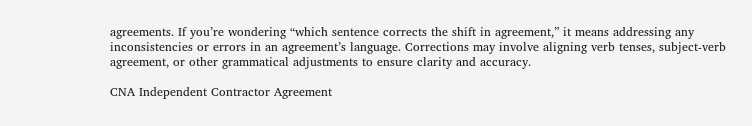agreements. If you’re wondering “which sentence corrects the shift in agreement,” it means addressing any inconsistencies or errors in an agreement’s language. Corrections may involve aligning verb tenses, subject-verb agreement, or other grammatical adjustments to ensure clarity and accuracy.

CNA Independent Contractor Agreement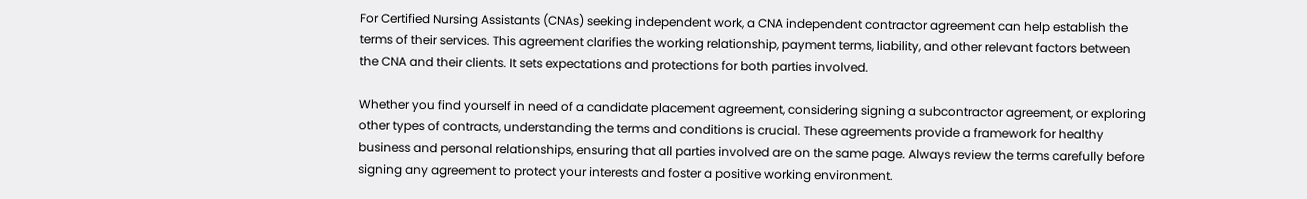For Certified Nursing Assistants (CNAs) seeking independent work, a CNA independent contractor agreement can help establish the terms of their services. This agreement clarifies the working relationship, payment terms, liability, and other relevant factors between the CNA and their clients. It sets expectations and protections for both parties involved.

Whether you find yourself in need of a candidate placement agreement, considering signing a subcontractor agreement, or exploring other types of contracts, understanding the terms and conditions is crucial. These agreements provide a framework for healthy business and personal relationships, ensuring that all parties involved are on the same page. Always review the terms carefully before signing any agreement to protect your interests and foster a positive working environment.